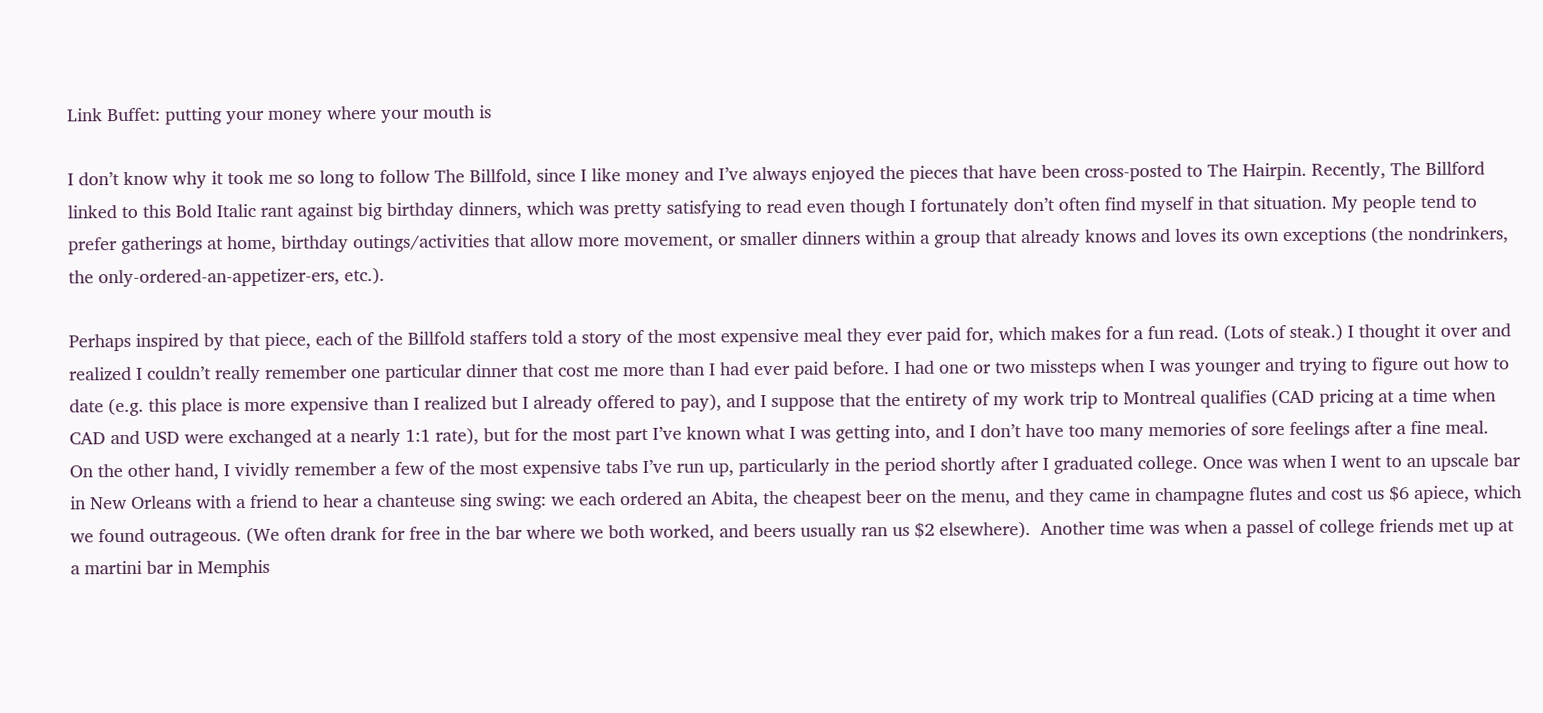Link Buffet: putting your money where your mouth is

I don’t know why it took me so long to follow The Billfold, since I like money and I’ve always enjoyed the pieces that have been cross-posted to The Hairpin. Recently, The Billford linked to this Bold Italic rant against big birthday dinners, which was pretty satisfying to read even though I fortunately don’t often find myself in that situation. My people tend to prefer gatherings at home, birthday outings/activities that allow more movement, or smaller dinners within a group that already knows and loves its own exceptions (the nondrinkers, the only-ordered-an-appetizer-ers, etc.).

Perhaps inspired by that piece, each of the Billfold staffers told a story of the most expensive meal they ever paid for, which makes for a fun read. (Lots of steak.) I thought it over and realized I couldn’t really remember one particular dinner that cost me more than I had ever paid before. I had one or two missteps when I was younger and trying to figure out how to date (e.g. this place is more expensive than I realized but I already offered to pay), and I suppose that the entirety of my work trip to Montreal qualifies (CAD pricing at a time when CAD and USD were exchanged at a nearly 1:1 rate), but for the most part I’ve known what I was getting into, and I don’t have too many memories of sore feelings after a fine meal.
On the other hand, I vividly remember a few of the most expensive tabs I’ve run up, particularly in the period shortly after I graduated college. Once was when I went to an upscale bar in New Orleans with a friend to hear a chanteuse sing swing: we each ordered an Abita, the cheapest beer on the menu, and they came in champagne flutes and cost us $6 apiece, which we found outrageous. (We often drank for free in the bar where we both worked, and beers usually ran us $2 elsewhere).  Another time was when a passel of college friends met up at a martini bar in Memphis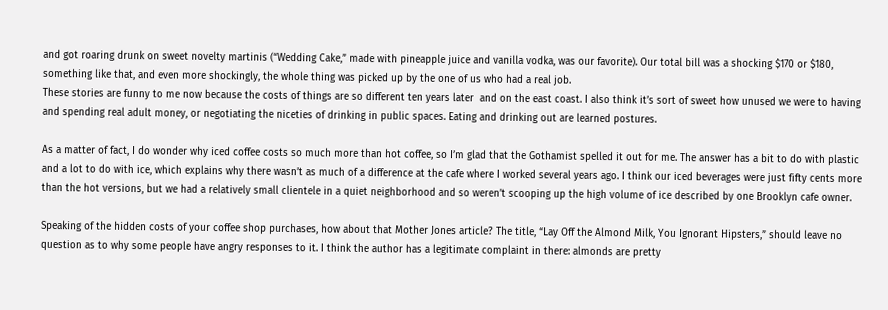and got roaring drunk on sweet novelty martinis (“Wedding Cake,” made with pineapple juice and vanilla vodka, was our favorite). Our total bill was a shocking $170 or $180, something like that, and even more shockingly, the whole thing was picked up by the one of us who had a real job.
These stories are funny to me now because the costs of things are so different ten years later  and on the east coast. I also think it’s sort of sweet how unused we were to having and spending real adult money, or negotiating the niceties of drinking in public spaces. Eating and drinking out are learned postures.

As a matter of fact, I do wonder why iced coffee costs so much more than hot coffee, so I’m glad that the Gothamist spelled it out for me. The answer has a bit to do with plastic and a lot to do with ice, which explains why there wasn’t as much of a difference at the cafe where I worked several years ago. I think our iced beverages were just fifty cents more than the hot versions, but we had a relatively small clientele in a quiet neighborhood and so weren’t scooping up the high volume of ice described by one Brooklyn cafe owner.

Speaking of the hidden costs of your coffee shop purchases, how about that Mother Jones article? The title, “Lay Off the Almond Milk, You Ignorant Hipsters,” should leave no question as to why some people have angry responses to it. I think the author has a legitimate complaint in there: almonds are pretty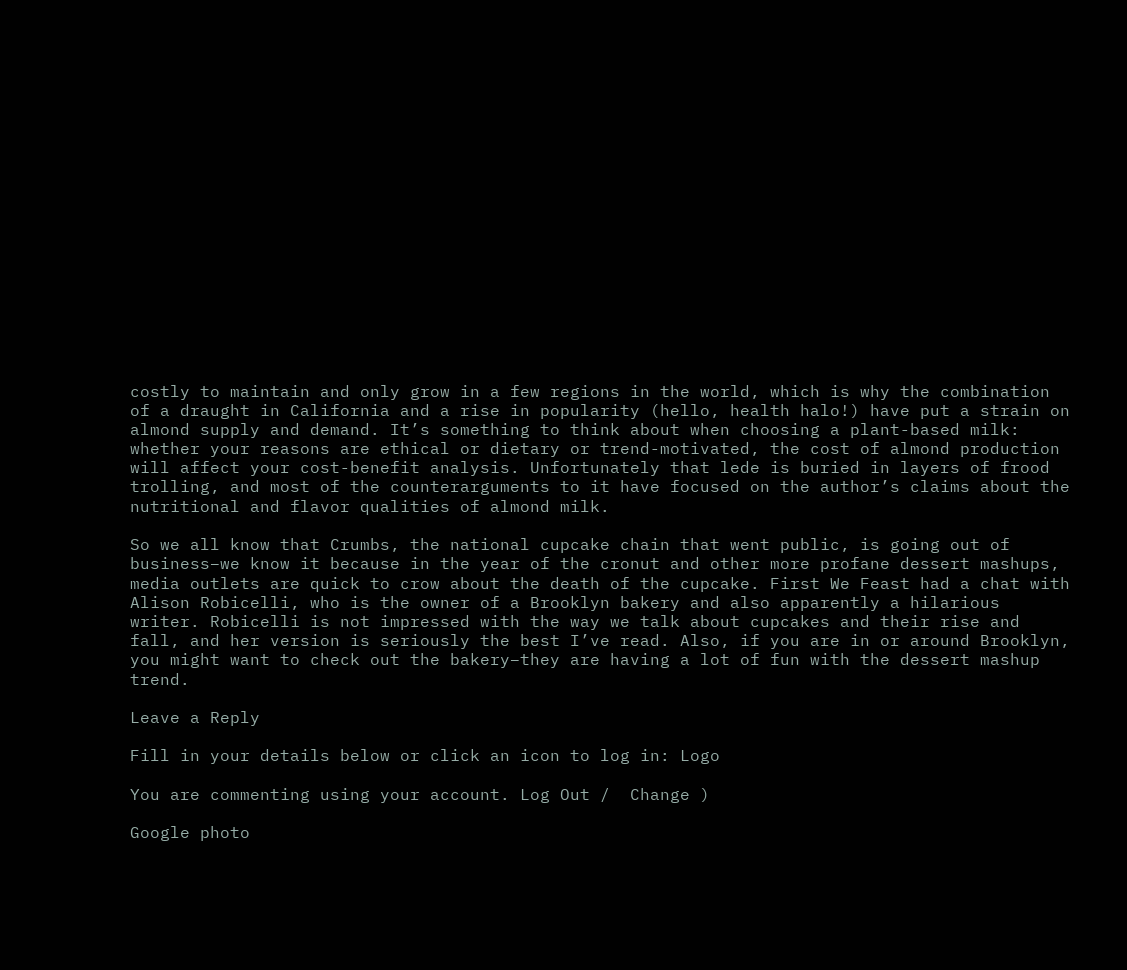costly to maintain and only grow in a few regions in the world, which is why the combination of a draught in California and a rise in popularity (hello, health halo!) have put a strain on almond supply and demand. It’s something to think about when choosing a plant-based milk: whether your reasons are ethical or dietary or trend-motivated, the cost of almond production will affect your cost-benefit analysis. Unfortunately that lede is buried in layers of frood trolling, and most of the counterarguments to it have focused on the author’s claims about the nutritional and flavor qualities of almond milk.

So we all know that Crumbs, the national cupcake chain that went public, is going out of business–we know it because in the year of the cronut and other more profane dessert mashups, media outlets are quick to crow about the death of the cupcake. First We Feast had a chat with Alison Robicelli, who is the owner of a Brooklyn bakery and also apparently a hilarious writer. Robicelli is not impressed with the way we talk about cupcakes and their rise and fall, and her version is seriously the best I’ve read. Also, if you are in or around Brooklyn, you might want to check out the bakery–they are having a lot of fun with the dessert mashup trend.

Leave a Reply

Fill in your details below or click an icon to log in: Logo

You are commenting using your account. Log Out /  Change )

Google photo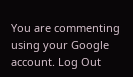You are commenting using your Google account. Log Out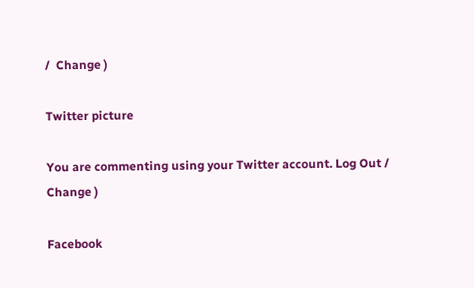/  Change )

Twitter picture

You are commenting using your Twitter account. Log Out /  Change )

Facebook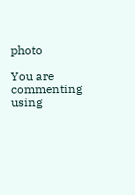photo

You are commenting using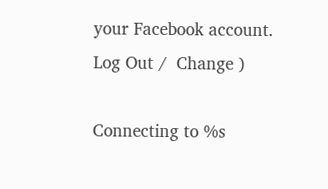your Facebook account. Log Out /  Change )

Connecting to %s